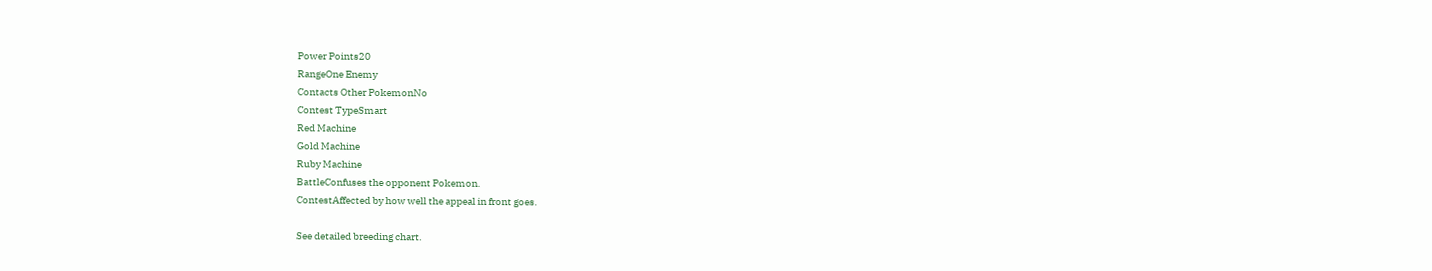Power Points20
RangeOne Enemy
Contacts Other PokemonNo
Contest TypeSmart
Red Machine
Gold Machine
Ruby Machine
BattleConfuses the opponent Pokemon.
ContestAffected by how well the appeal in front goes.

See detailed breeding chart.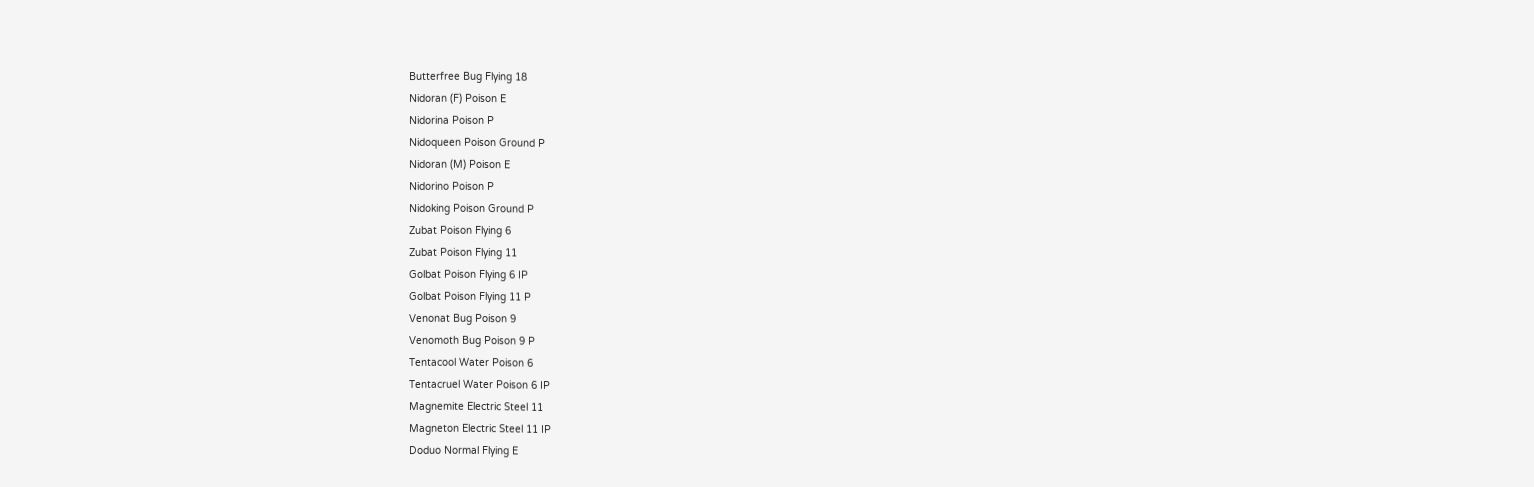Butterfree Bug Flying 18
Nidoran (F) Poison E
Nidorina Poison P
Nidoqueen Poison Ground P
Nidoran (M) Poison E
Nidorino Poison P
Nidoking Poison Ground P
Zubat Poison Flying 6
Zubat Poison Flying 11
Golbat Poison Flying 6 IP
Golbat Poison Flying 11 P
Venonat Bug Poison 9
Venomoth Bug Poison 9 P
Tentacool Water Poison 6
Tentacruel Water Poison 6 IP
Magnemite Electric Steel 11
Magneton Electric Steel 11 IP
Doduo Normal Flying E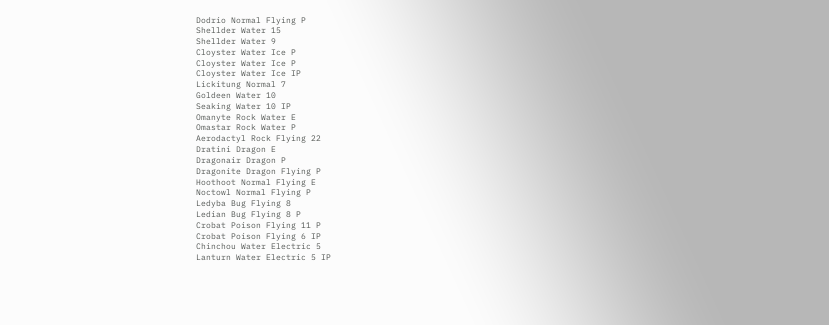Dodrio Normal Flying P
Shellder Water 15
Shellder Water 9
Cloyster Water Ice P
Cloyster Water Ice P
Cloyster Water Ice IP
Lickitung Normal 7
Goldeen Water 10
Seaking Water 10 IP
Omanyte Rock Water E
Omastar Rock Water P
Aerodactyl Rock Flying 22
Dratini Dragon E
Dragonair Dragon P
Dragonite Dragon Flying P
Hoothoot Normal Flying E
Noctowl Normal Flying P
Ledyba Bug Flying 8
Ledian Bug Flying 8 P
Crobat Poison Flying 11 P
Crobat Poison Flying 6 IP
Chinchou Water Electric 5
Lanturn Water Electric 5 IP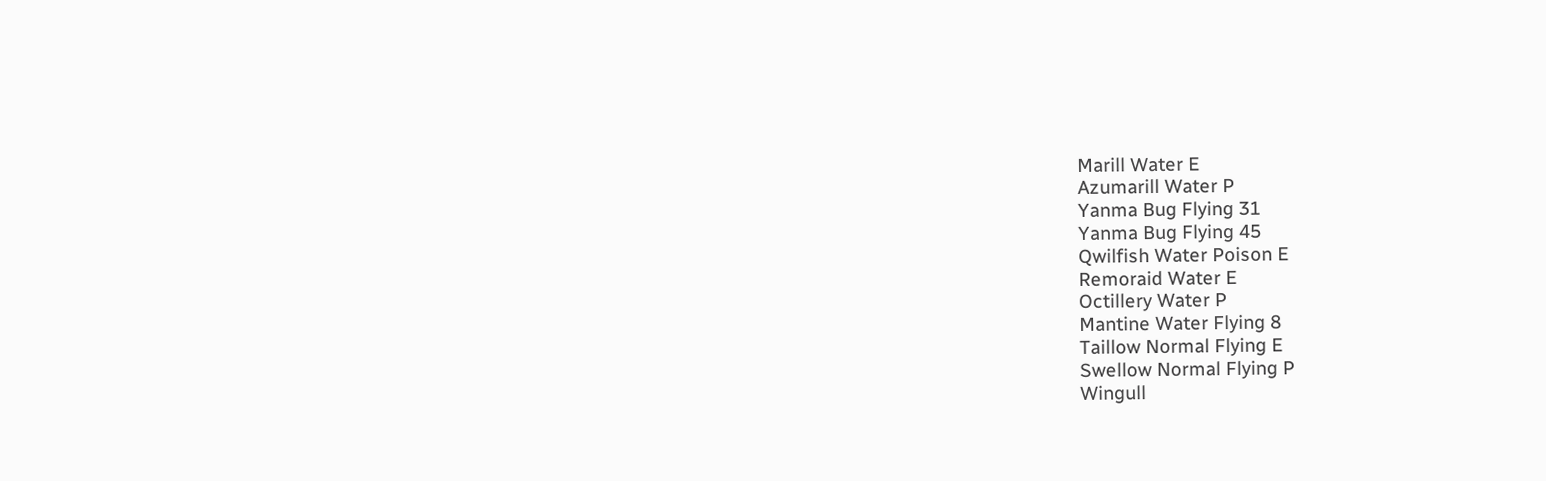Marill Water E
Azumarill Water P
Yanma Bug Flying 31
Yanma Bug Flying 45
Qwilfish Water Poison E
Remoraid Water E
Octillery Water P
Mantine Water Flying 8
Taillow Normal Flying E
Swellow Normal Flying P
Wingull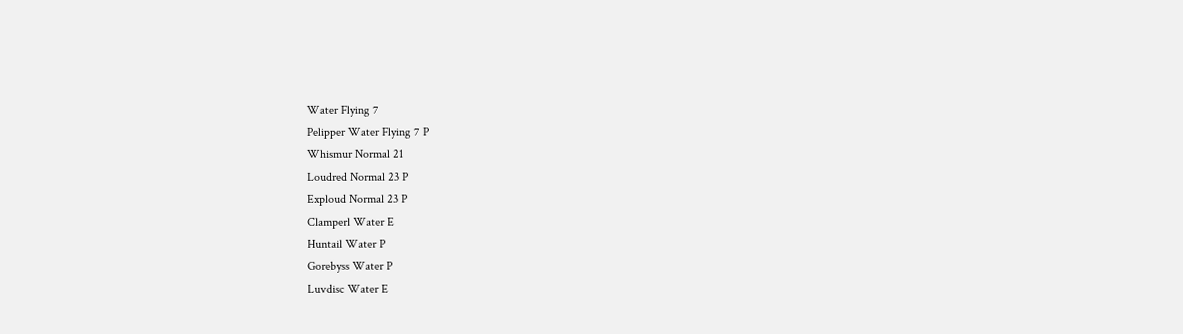Water Flying 7
Pelipper Water Flying 7 P
Whismur Normal 21
Loudred Normal 23 P
Exploud Normal 23 P
Clamperl Water E
Huntail Water P
Gorebyss Water P
Luvdisc Water E